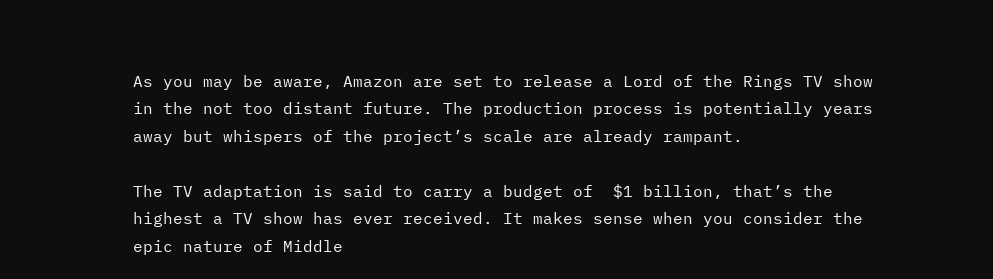As you may be aware, Amazon are set to release a Lord of the Rings TV show in the not too distant future. The production process is potentially years away but whispers of the project’s scale are already rampant.

The TV adaptation is said to carry a budget of  $1 billion, that’s the highest a TV show has ever received. It makes sense when you consider the epic nature of Middle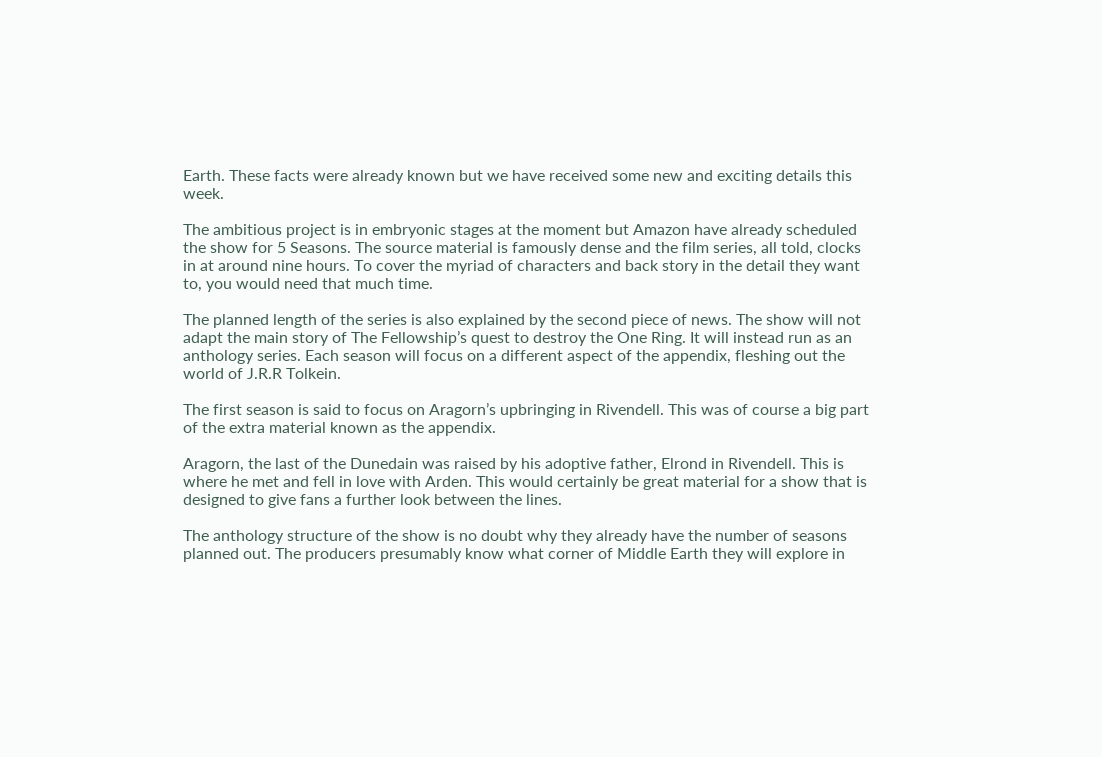Earth. These facts were already known but we have received some new and exciting details this week.

The ambitious project is in embryonic stages at the moment but Amazon have already scheduled the show for 5 Seasons. The source material is famously dense and the film series, all told, clocks in at around nine hours. To cover the myriad of characters and back story in the detail they want to, you would need that much time.

The planned length of the series is also explained by the second piece of news. The show will not adapt the main story of The Fellowship’s quest to destroy the One Ring. It will instead run as an anthology series. Each season will focus on a different aspect of the appendix, fleshing out the world of J.R.R Tolkein.

The first season is said to focus on Aragorn’s upbringing in Rivendell. This was of course a big part of the extra material known as the appendix.

Aragorn, the last of the Dunedain was raised by his adoptive father, Elrond in Rivendell. This is where he met and fell in love with Arden. This would certainly be great material for a show that is designed to give fans a further look between the lines.

The anthology structure of the show is no doubt why they already have the number of seasons planned out. The producers presumably know what corner of Middle Earth they will explore in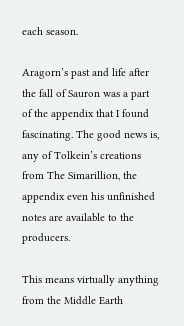each season.

Aragorn’s past and life after the fall of Sauron was a part of the appendix that I found fascinating. The good news is, any of Tolkein’s creations from The Simarillion, the appendix even his unfinished notes are available to the producers.

This means virtually anything from the Middle Earth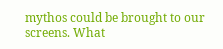mythos could be brought to our screens. What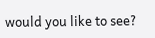would you like to see?